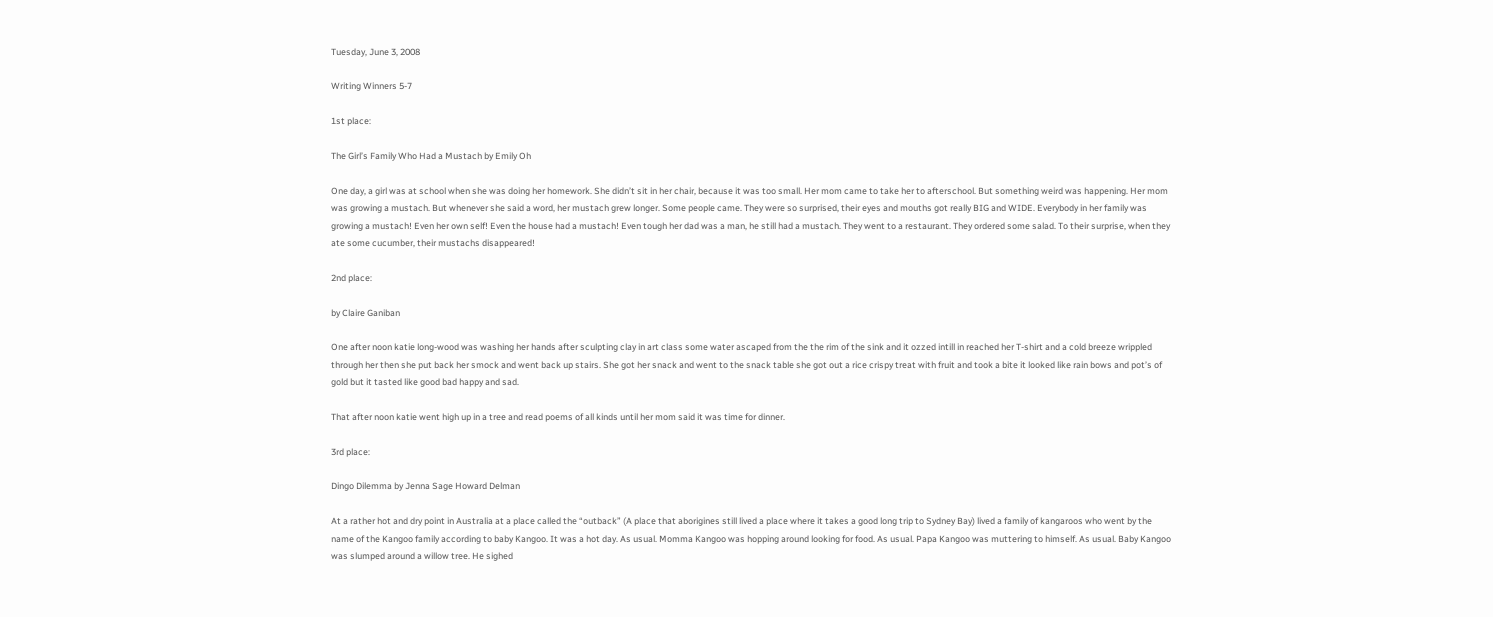Tuesday, June 3, 2008

Writing Winners 5-7

1st place:

The Girl’s Family Who Had a Mustach by Emily Oh

One day, a girl was at school when she was doing her homework. She didn’t sit in her chair, because it was too small. Her mom came to take her to afterschool. But something weird was happening. Her mom was growing a mustach. But whenever she said a word, her mustach grew longer. Some people came. They were so surprised, their eyes and mouths got really BIG and WIDE. Everybody in her family was growing a mustach! Even her own self! Even the house had a mustach! Even tough her dad was a man, he still had a mustach. They went to a restaurant. They ordered some salad. To their surprise, when they ate some cucumber, their mustachs disappeared!

2nd place:

by Claire Ganiban

One after noon katie long-wood was washing her hands after sculpting clay in art class some water ascaped from the the rim of the sink and it ozzed intill in reached her T-shirt and a cold breeze wrippled through her then she put back her smock and went back up stairs. She got her snack and went to the snack table she got out a rice crispy treat with fruit and took a bite it looked like rain bows and pot’s of gold but it tasted like good bad happy and sad.

That after noon katie went high up in a tree and read poems of all kinds until her mom said it was time for dinner.

3rd place:

Dingo Dilemma by Jenna Sage Howard Delman

At a rather hot and dry point in Australia at a place called the “outback” (A place that aborigines still lived a place where it takes a good long trip to Sydney Bay) lived a family of kangaroos who went by the name of the Kangoo family according to baby Kangoo. It was a hot day. As usual. Momma Kangoo was hopping around looking for food. As usual. Papa Kangoo was muttering to himself. As usual. Baby Kangoo was slumped around a willow tree. He sighed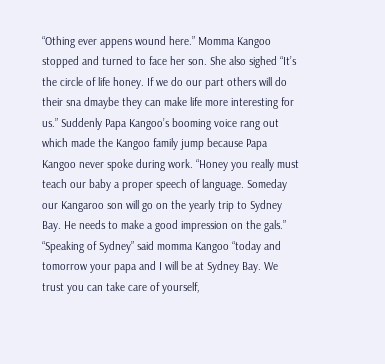“Othing ever appens wound here.” Momma Kangoo stopped and turned to face her son. She also sighed “It’s the circle of life honey. If we do our part others will do their sna dmaybe they can make life more interesting for us.” Suddenly Papa Kangoo’s booming voice rang out which made the Kangoo family jump because Papa Kangoo never spoke during work. “Honey you really must teach our baby a proper speech of language. Someday our Kangaroo son will go on the yearly trip to Sydney Bay. He needs to make a good impression on the gals.” “Speaking of Sydney” said momma Kangoo “today and tomorrow your papa and I will be at Sydney Bay. We trust you can take care of yourself,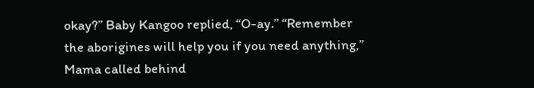okay?” Baby Kangoo replied, “O-ay.” “Remember the aborigines will help you if you need anything,” Mama called behind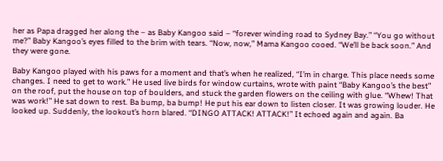her as Papa dragged her along the – as Baby Kangoo said – “forever winding road to Sydney Bay.” “You go without me?” Baby Kangoo’s eyes filled to the brim with tears. “Now, now,” Mama Kangoo cooed. “We’ll be back soon.” And they were gone.

Baby Kangoo played with his paws for a moment and that’s when he realized, “I’m in charge. This place needs some changes. I need to get to work.” He used live birds for window curtains, wrote with paint “Baby Kangoo’s the best” on the roof, put the house on top of boulders, and stuck the garden flowers on the ceiling with glue. “Whew! That was work!” He sat down to rest. Ba bump, ba bump! He put his ear down to listen closer. It was growing louder. He looked up. Suddenly, the lookout’s horn blared. “DINGO ATTACK! ATTACK!” It echoed again and again. Ba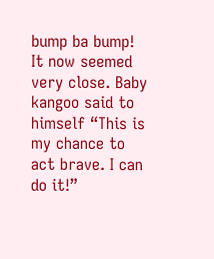bump ba bump! It now seemed very close. Baby kangoo said to himself “This is my chance to act brave. I can do it!”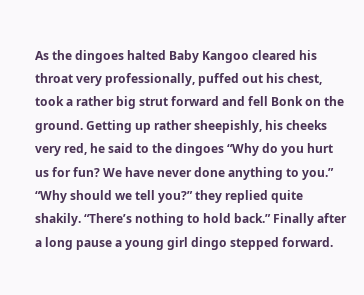As the dingoes halted Baby Kangoo cleared his throat very professionally, puffed out his chest, took a rather big strut forward and fell Bonk on the ground. Getting up rather sheepishly, his cheeks very red, he said to the dingoes “Why do you hurt us for fun? We have never done anything to you.” “Why should we tell you?” they replied quite shakily. “There’s nothing to hold back.” Finally after a long pause a young girl dingo stepped forward.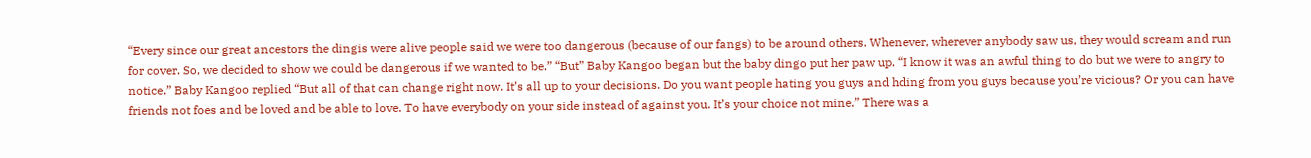“Every since our great ancestors the dingis were alive people said we were too dangerous (because of our fangs) to be around others. Whenever, wherever anybody saw us, they would scream and run for cover. So, we decided to show we could be dangerous if we wanted to be.” “But” Baby Kangoo began but the baby dingo put her paw up. “I know it was an awful thing to do but we were to angry to notice.” Baby Kangoo replied “But all of that can change right now. It’s all up to your decisions. Do you want people hating you guys and hding from you guys because you’re vicious? Or you can have friends not foes and be loved and be able to love. To have everybody on your side instead of against you. It’s your choice not mine.” There was a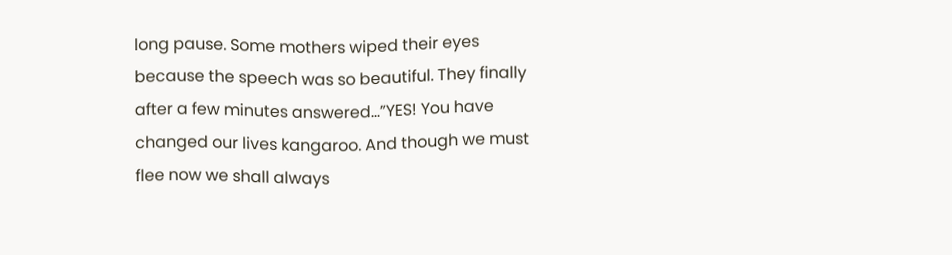long pause. Some mothers wiped their eyes because the speech was so beautiful. They finally after a few minutes answered…”YES! You have changed our lives kangaroo. And though we must flee now we shall always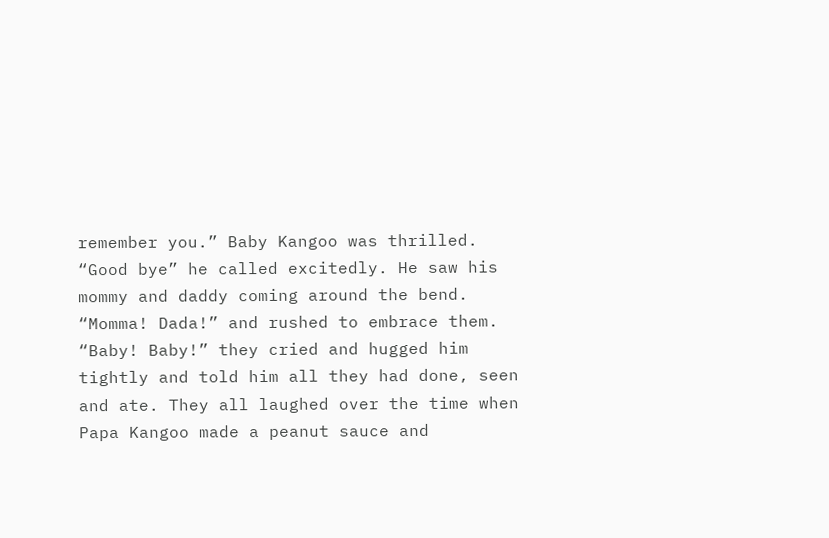remember you.” Baby Kangoo was thrilled. “Good bye” he called excitedly. He saw his mommy and daddy coming around the bend. “Momma! Dada!” and rushed to embrace them. “Baby! Baby!” they cried and hugged him tightly and told him all they had done, seen and ate. They all laughed over the time when Papa Kangoo made a peanut sauce and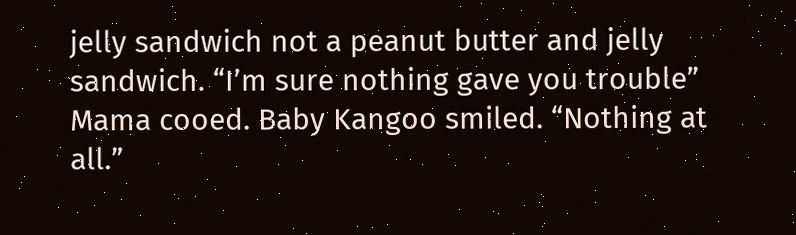jelly sandwich not a peanut butter and jelly sandwich. “I’m sure nothing gave you trouble” Mama cooed. Baby Kangoo smiled. “Nothing at all.”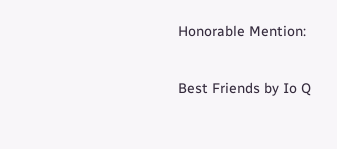Honorable Mention:

Best Friends by Io Q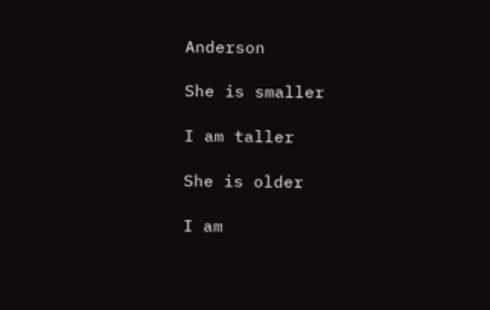Anderson

She is smaller

I am taller

She is older

I am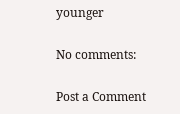younger

No comments:

Post a Comment